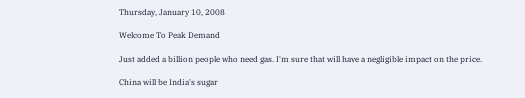Thursday, January 10, 2008

Welcome To Peak Demand

Just added a billion people who need gas. I'm sure that will have a negligible impact on the price.

China will be India's sugar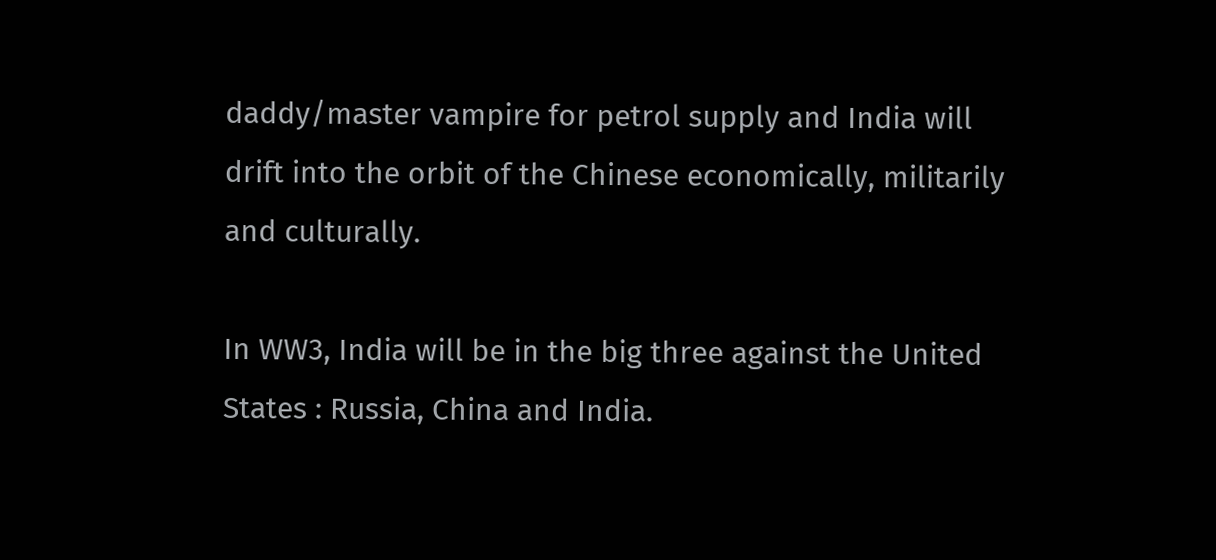daddy/master vampire for petrol supply and India will drift into the orbit of the Chinese economically, militarily and culturally.

In WW3, India will be in the big three against the United States : Russia, China and India.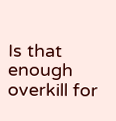Is that enough overkill for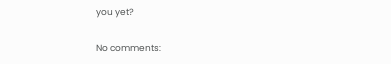you yet?

No comments: